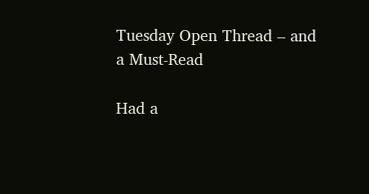Tuesday Open Thread – and a Must-Read

Had a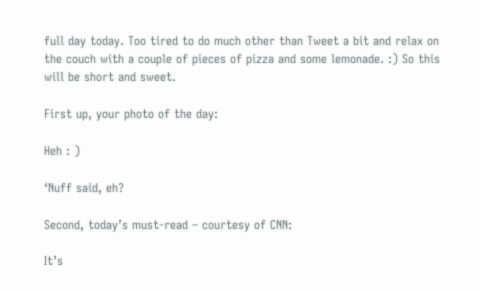full day today. Too tired to do much other than Tweet a bit and relax on the couch with a couple of pieces of pizza and some lemonade. :) So this will be short and sweet.

First up, your photo of the day:

Heh : )

‘Nuff said, eh?

Second, today’s must-read – courtesy of CNN:

It’s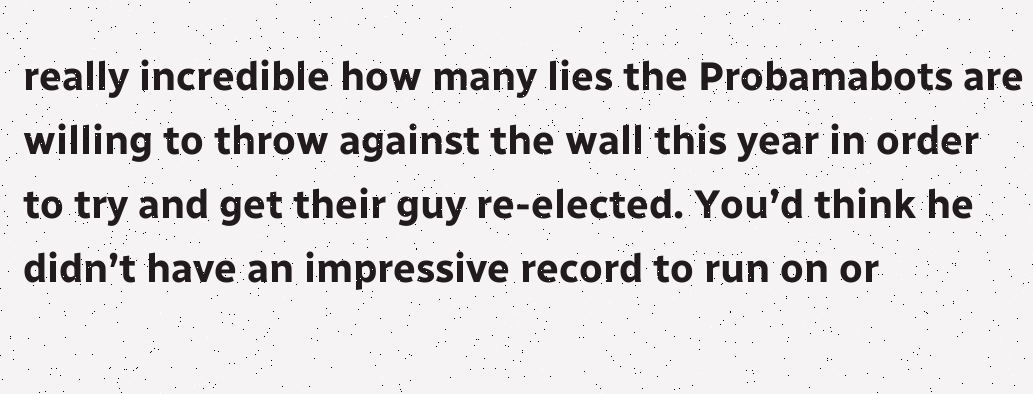really incredible how many lies the Probamabots are willing to throw against the wall this year in order to try and get their guy re-elected. You’d think he didn’t have an impressive record to run on or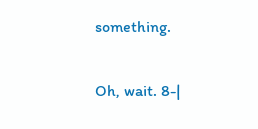something.

Oh, wait. 8-|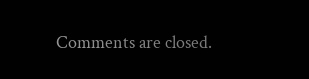Comments are closed.